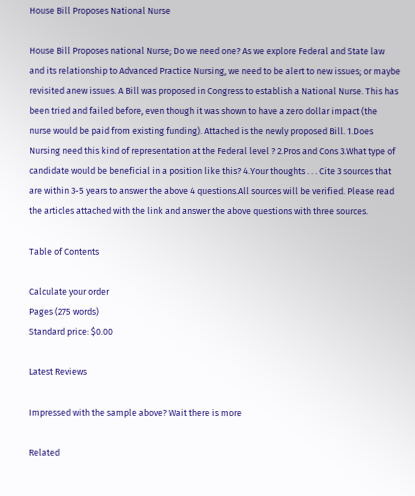House Bill Proposes National Nurse

House Bill Proposes national Nurse; Do we need one? As we explore Federal and State law and its relationship to Advanced Practice Nursing, we need to be alert to new issues; or maybe revisited anew issues. A Bill was proposed in Congress to establish a National Nurse. This has been tried and failed before, even though it was shown to have a zero dollar impact (the nurse would be paid from existing funding). Attached is the newly proposed Bill. 1.Does Nursing need this kind of representation at the Federal level ? 2.Pros and Cons 3.What type of candidate would be beneficial in a position like this? 4.Your thoughts . . . Cite 3 sources that are within 3-5 years to answer the above 4 questions.All sources will be verified. Please read the articles attached with the link and answer the above questions with three sources.

Table of Contents

Calculate your order
Pages (275 words)
Standard price: $0.00

Latest Reviews

Impressed with the sample above? Wait there is more

Related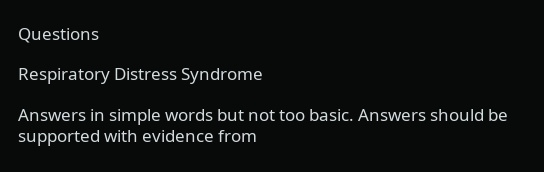Questions

Respiratory Distress Syndrome

Answers in simple words but not too basic. Answers should be supported with evidence from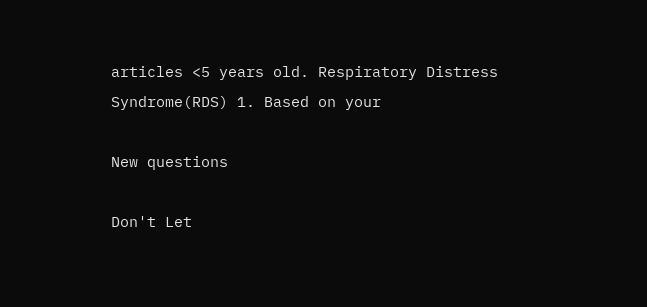articles <5 years old. Respiratory Distress Syndrome(RDS) 1. Based on your

New questions

Don't Let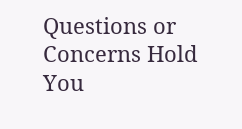Questions or Concerns Hold You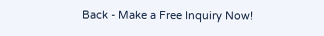Back - Make a Free Inquiry Now!